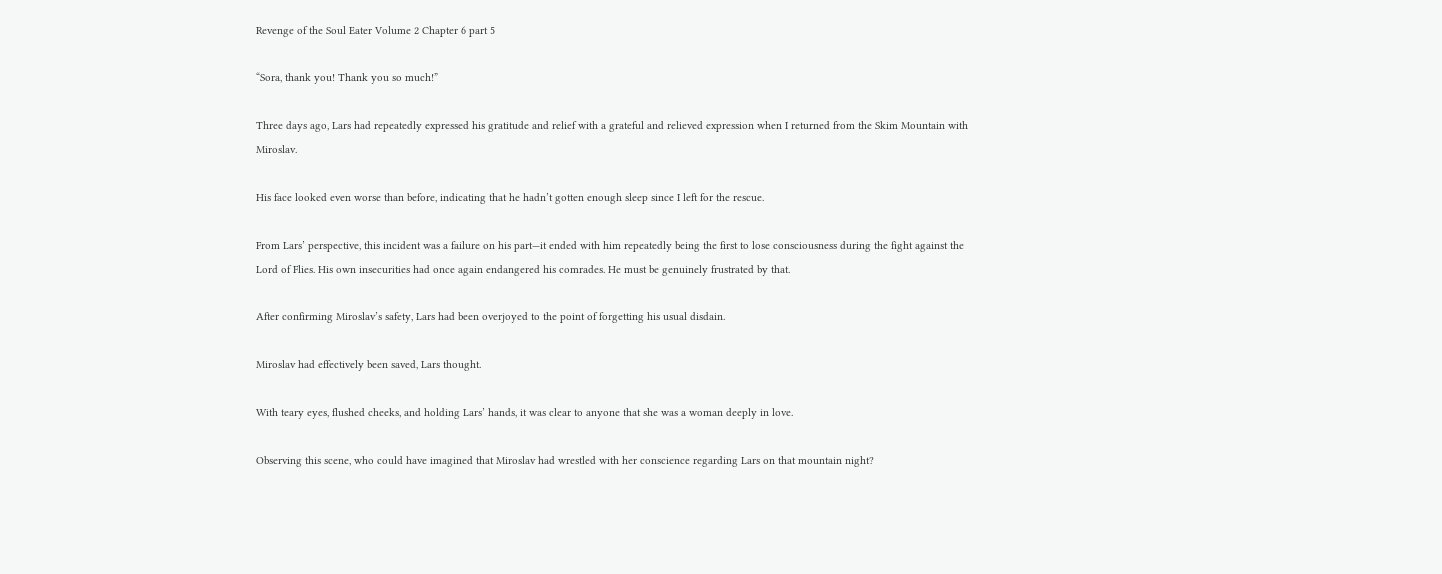Revenge of the Soul Eater Volume 2 Chapter 6 part 5

“Sora, thank you! Thank you so much!”

Three days ago, Lars had repeatedly expressed his gratitude and relief with a grateful and relieved expression when I returned from the Skim Mountain with Miroslav.

His face looked even worse than before, indicating that he hadn’t gotten enough sleep since I left for the rescue.

From Lars’ perspective, this incident was a failure on his part—it ended with him repeatedly being the first to lose consciousness during the fight against the Lord of Flies. His own insecurities had once again endangered his comrades. He must be genuinely frustrated by that.

After confirming Miroslav’s safety, Lars had been overjoyed to the point of forgetting his usual disdain.

Miroslav had effectively been saved, Lars thought.

With teary eyes, flushed cheeks, and holding Lars’ hands, it was clear to anyone that she was a woman deeply in love.

Observing this scene, who could have imagined that Miroslav had wrestled with her conscience regarding Lars on that mountain night?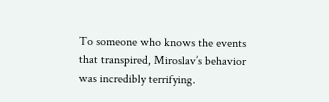To someone who knows the events that transpired, Miroslav’s behavior was incredibly terrifying.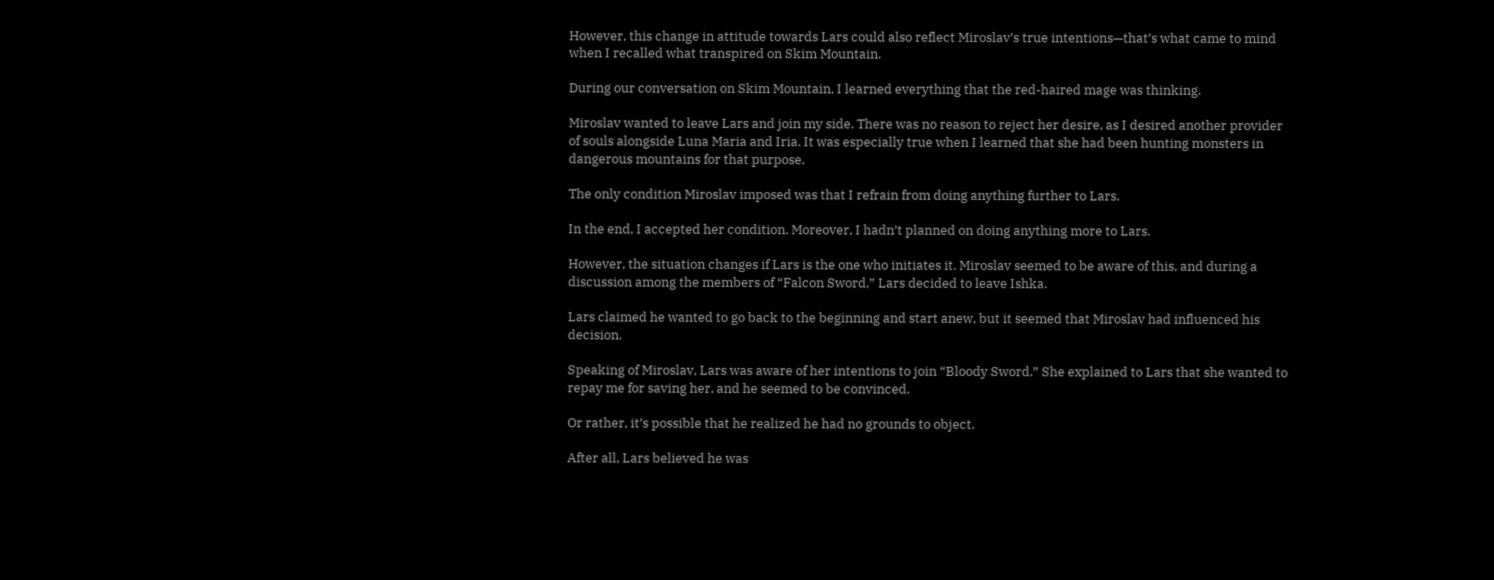However, this change in attitude towards Lars could also reflect Miroslav’s true intentions—that’s what came to mind when I recalled what transpired on Skim Mountain.

During our conversation on Skim Mountain, I learned everything that the red-haired mage was thinking.

Miroslav wanted to leave Lars and join my side. There was no reason to reject her desire, as I desired another provider of souls alongside Luna Maria and Iria. It was especially true when I learned that she had been hunting monsters in dangerous mountains for that purpose.

The only condition Miroslav imposed was that I refrain from doing anything further to Lars.

In the end, I accepted her condition. Moreover, I hadn’t planned on doing anything more to Lars.

However, the situation changes if Lars is the one who initiates it. Miroslav seemed to be aware of this, and during a discussion among the members of “Falcon Sword,” Lars decided to leave Ishka.

Lars claimed he wanted to go back to the beginning and start anew, but it seemed that Miroslav had influenced his decision.

Speaking of Miroslav, Lars was aware of her intentions to join “Bloody Sword.” She explained to Lars that she wanted to repay me for saving her, and he seemed to be convinced.

Or rather, it’s possible that he realized he had no grounds to object.

After all, Lars believed he was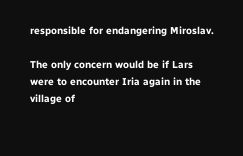responsible for endangering Miroslav.

The only concern would be if Lars were to encounter Iria again in the village of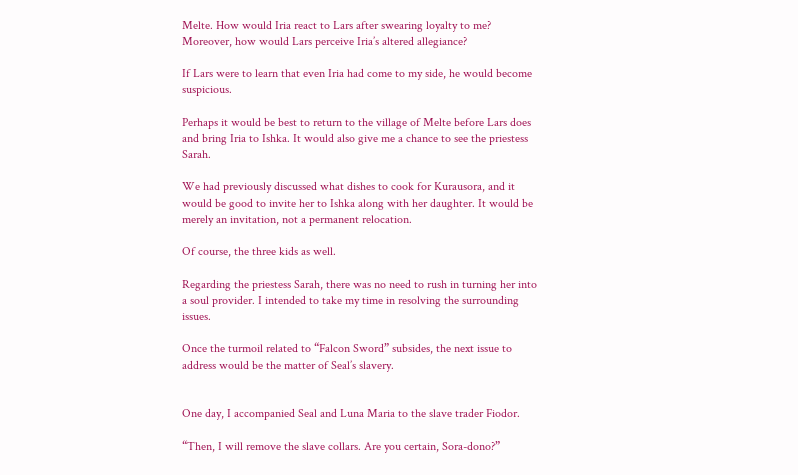Melte. How would Iria react to Lars after swearing loyalty to me? Moreover, how would Lars perceive Iria’s altered allegiance?

If Lars were to learn that even Iria had come to my side, he would become suspicious.

Perhaps it would be best to return to the village of Melte before Lars does and bring Iria to Ishka. It would also give me a chance to see the priestess Sarah.

We had previously discussed what dishes to cook for Kurausora, and it would be good to invite her to Ishka along with her daughter. It would be merely an invitation, not a permanent relocation.

Of course, the three kids as well.

Regarding the priestess Sarah, there was no need to rush in turning her into a soul provider. I intended to take my time in resolving the surrounding issues.

Once the turmoil related to “Falcon Sword” subsides, the next issue to address would be the matter of Seal’s slavery.


One day, I accompanied Seal and Luna Maria to the slave trader Fiodor.

“Then, I will remove the slave collars. Are you certain, Sora-dono?”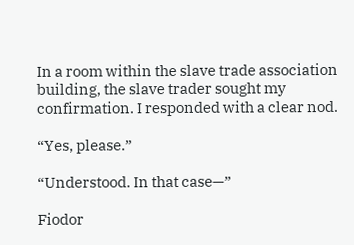In a room within the slave trade association building, the slave trader sought my confirmation. I responded with a clear nod.

“Yes, please.”

“Understood. In that case—”

Fiodor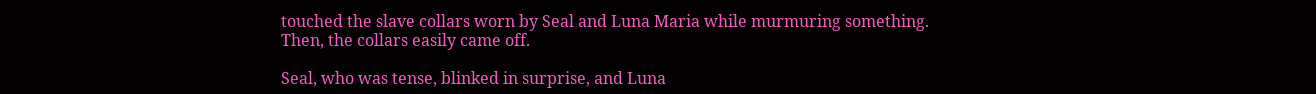touched the slave collars worn by Seal and Luna Maria while murmuring something. Then, the collars easily came off.

Seal, who was tense, blinked in surprise, and Luna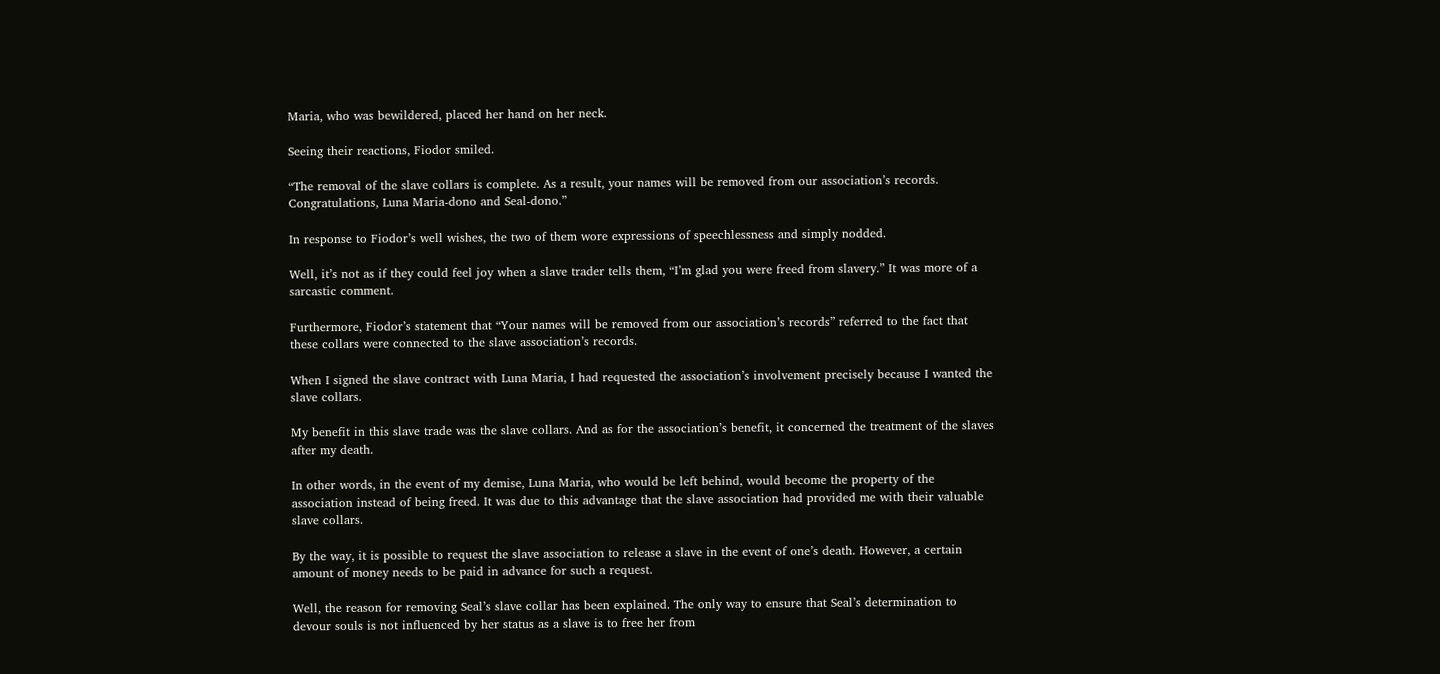Maria, who was bewildered, placed her hand on her neck.

Seeing their reactions, Fiodor smiled.

“The removal of the slave collars is complete. As a result, your names will be removed from our association’s records. Congratulations, Luna Maria-dono and Seal-dono.”

In response to Fiodor’s well wishes, the two of them wore expressions of speechlessness and simply nodded.

Well, it’s not as if they could feel joy when a slave trader tells them, “I’m glad you were freed from slavery.” It was more of a sarcastic comment.

Furthermore, Fiodor’s statement that “Your names will be removed from our association’s records” referred to the fact that these collars were connected to the slave association’s records.

When I signed the slave contract with Luna Maria, I had requested the association’s involvement precisely because I wanted the slave collars.

My benefit in this slave trade was the slave collars. And as for the association’s benefit, it concerned the treatment of the slaves after my death.

In other words, in the event of my demise, Luna Maria, who would be left behind, would become the property of the association instead of being freed. It was due to this advantage that the slave association had provided me with their valuable slave collars.

By the way, it is possible to request the slave association to release a slave in the event of one’s death. However, a certain amount of money needs to be paid in advance for such a request.

Well, the reason for removing Seal’s slave collar has been explained. The only way to ensure that Seal’s determination to devour souls is not influenced by her status as a slave is to free her from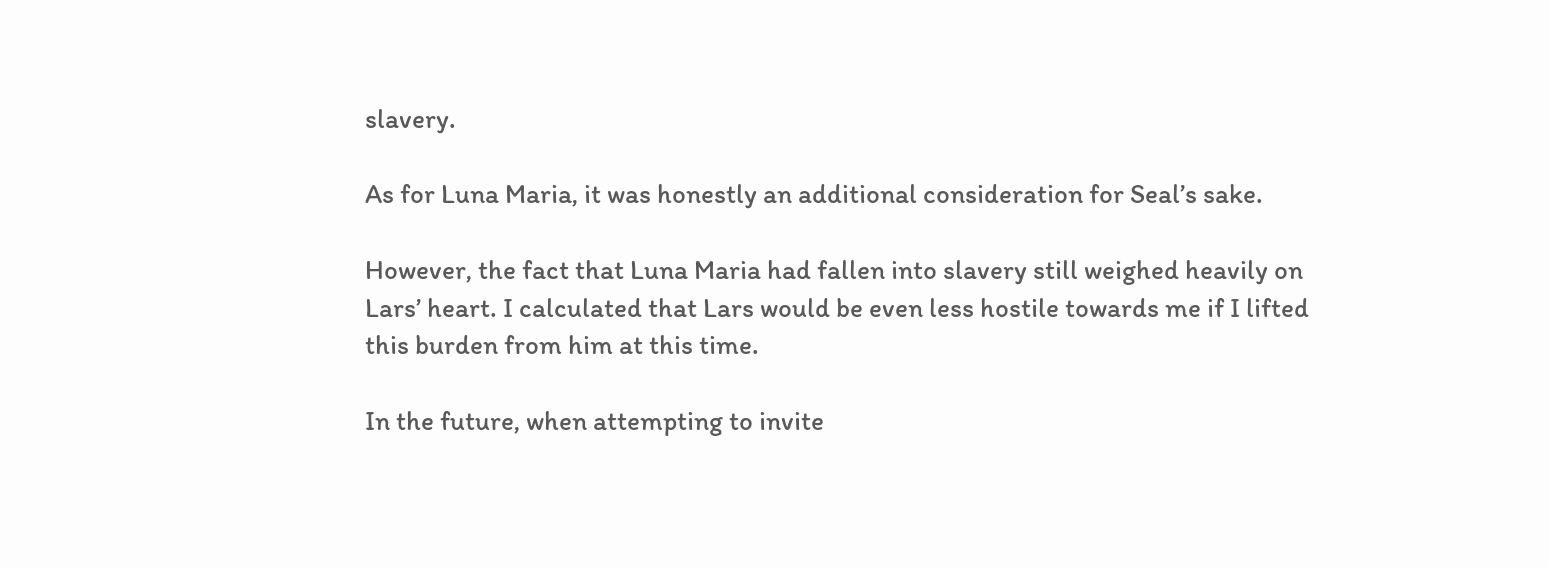slavery.

As for Luna Maria, it was honestly an additional consideration for Seal’s sake.

However, the fact that Luna Maria had fallen into slavery still weighed heavily on Lars’ heart. I calculated that Lars would be even less hostile towards me if I lifted this burden from him at this time.

In the future, when attempting to invite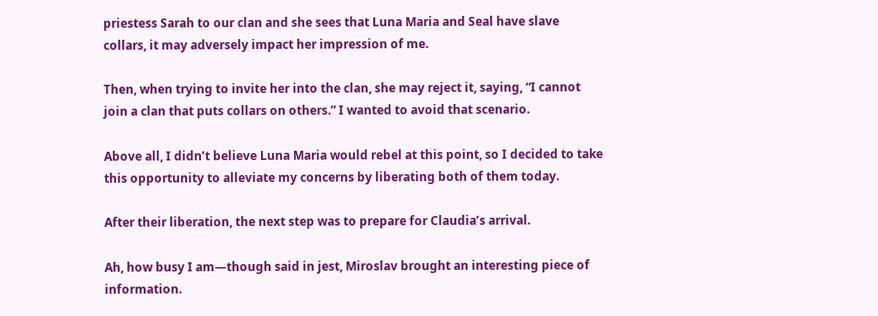priestess Sarah to our clan and she sees that Luna Maria and Seal have slave collars, it may adversely impact her impression of me.

Then, when trying to invite her into the clan, she may reject it, saying, “I cannot join a clan that puts collars on others.” I wanted to avoid that scenario.

Above all, I didn’t believe Luna Maria would rebel at this point, so I decided to take this opportunity to alleviate my concerns by liberating both of them today.

After their liberation, the next step was to prepare for Claudia’s arrival.

Ah, how busy I am—though said in jest, Miroslav brought an interesting piece of information.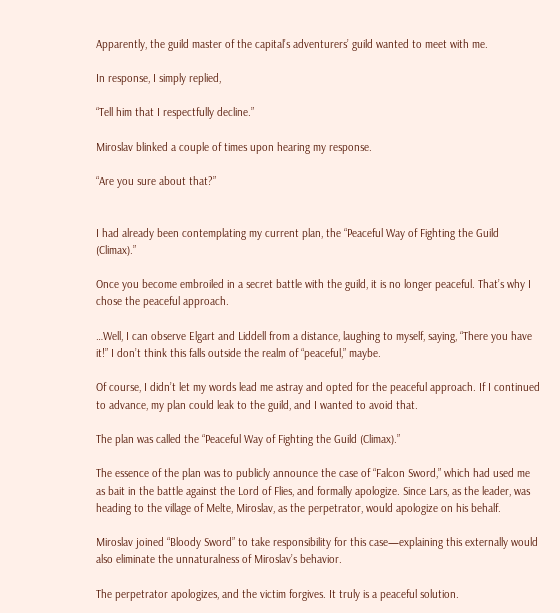Apparently, the guild master of the capital’s adventurers’ guild wanted to meet with me.

In response, I simply replied,

“Tell him that I respectfully decline.”

Miroslav blinked a couple of times upon hearing my response.

“Are you sure about that?”


I had already been contemplating my current plan, the “Peaceful Way of Fighting the Guild (Climax).”

Once you become embroiled in a secret battle with the guild, it is no longer peaceful. That’s why I chose the peaceful approach.

…Well, I can observe Elgart and Liddell from a distance, laughing to myself, saying, “There you have it!” I don’t think this falls outside the realm of “peaceful,” maybe.

Of course, I didn’t let my words lead me astray and opted for the peaceful approach. If I continued to advance, my plan could leak to the guild, and I wanted to avoid that.

The plan was called the “Peaceful Way of Fighting the Guild (Climax).”

The essence of the plan was to publicly announce the case of “Falcon Sword,” which had used me as bait in the battle against the Lord of Flies, and formally apologize. Since Lars, as the leader, was heading to the village of Melte, Miroslav, as the perpetrator, would apologize on his behalf.

Miroslav joined “Bloody Sword” to take responsibility for this case—explaining this externally would also eliminate the unnaturalness of Miroslav’s behavior.

The perpetrator apologizes, and the victim forgives. It truly is a peaceful solution.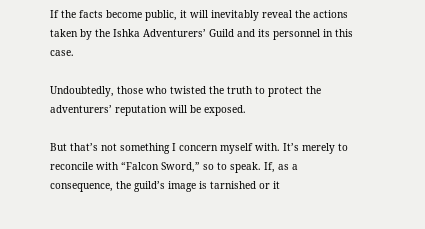If the facts become public, it will inevitably reveal the actions taken by the Ishka Adventurers’ Guild and its personnel in this case.

Undoubtedly, those who twisted the truth to protect the adventurers’ reputation will be exposed.

But that’s not something I concern myself with. It’s merely to reconcile with “Falcon Sword,” so to speak. If, as a consequence, the guild’s image is tarnished or it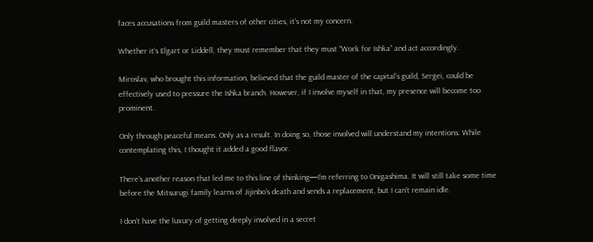faces accusations from guild masters of other cities, it’s not my concern.

Whether it’s Elgart or Liddell, they must remember that they must “Work for Ishka” and act accordingly.

Miroslav, who brought this information, believed that the guild master of the capital’s guild, Sergei, could be effectively used to pressure the Ishka branch. However, if I involve myself in that, my presence will become too prominent.

Only through peaceful means. Only as a result. In doing so, those involved will understand my intentions. While contemplating this, I thought it added a good flavor.

There’s another reason that led me to this line of thinking—I’m referring to Onigashima. It will still take some time before the Mitsurugi family learns of Jijinbo’s death and sends a replacement, but I can’t remain idle.

I don’t have the luxury of getting deeply involved in a secret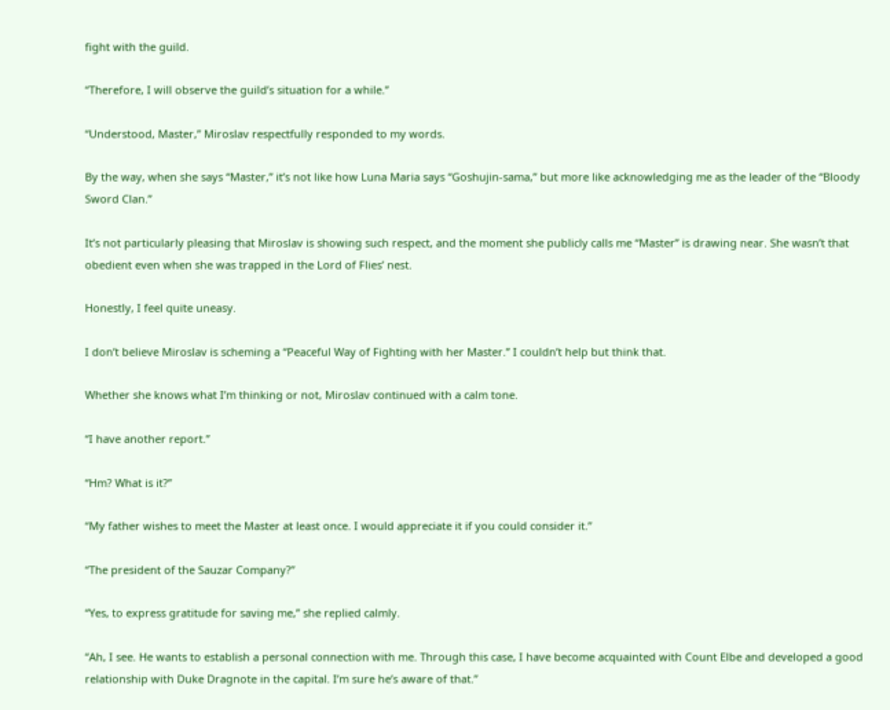fight with the guild.

“Therefore, I will observe the guild’s situation for a while.”

“Understood, Master,” Miroslav respectfully responded to my words.

By the way, when she says “Master,” it’s not like how Luna Maria says “Goshujin-sama,” but more like acknowledging me as the leader of the “Bloody Sword Clan.”

It’s not particularly pleasing that Miroslav is showing such respect, and the moment she publicly calls me “Master” is drawing near. She wasn’t that obedient even when she was trapped in the Lord of Flies’ nest.

Honestly, I feel quite uneasy.

I don’t believe Miroslav is scheming a “Peaceful Way of Fighting with her Master.” I couldn’t help but think that.

Whether she knows what I’m thinking or not, Miroslav continued with a calm tone.

“I have another report.”

“Hm? What is it?”

“My father wishes to meet the Master at least once. I would appreciate it if you could consider it.”

“The president of the Sauzar Company?”

“Yes, to express gratitude for saving me,” she replied calmly.

“Ah, I see. He wants to establish a personal connection with me. Through this case, I have become acquainted with Count Elbe and developed a good relationship with Duke Dragnote in the capital. I’m sure he’s aware of that.”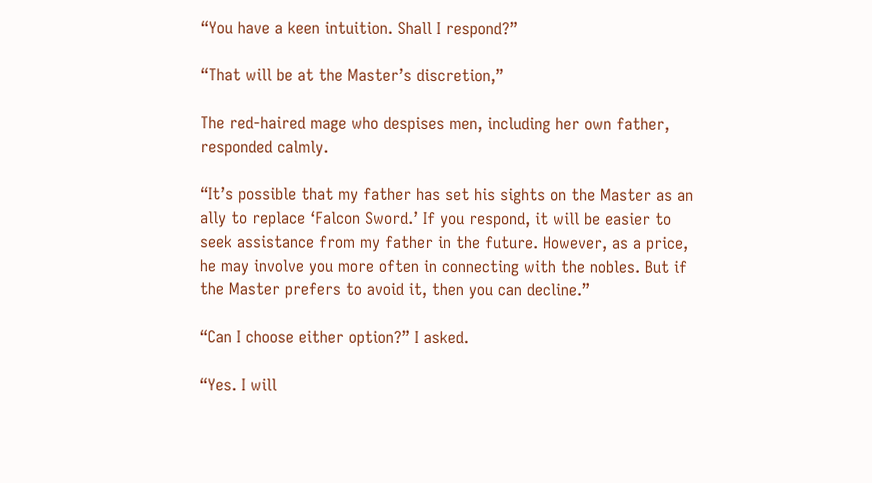“You have a keen intuition. Shall I respond?”

“That will be at the Master’s discretion,”

The red-haired mage who despises men, including her own father, responded calmly.

“It’s possible that my father has set his sights on the Master as an ally to replace ‘Falcon Sword.’ If you respond, it will be easier to seek assistance from my father in the future. However, as a price, he may involve you more often in connecting with the nobles. But if the Master prefers to avoid it, then you can decline.”

“Can I choose either option?” I asked.

“Yes. I will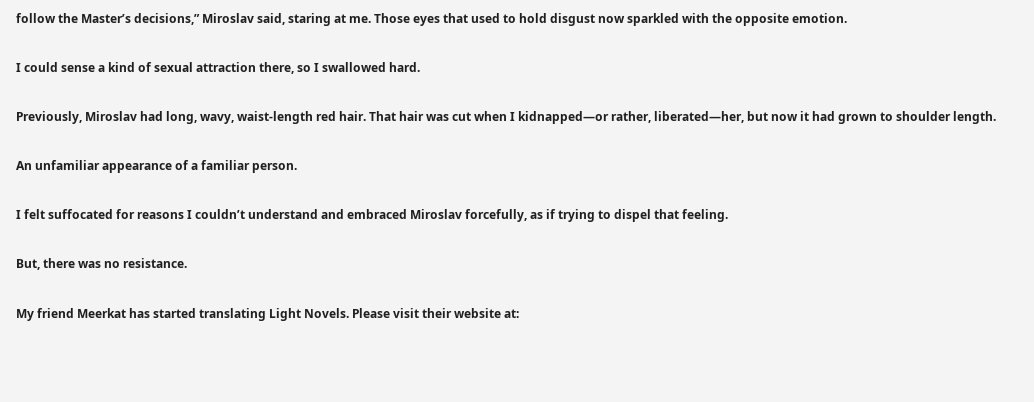follow the Master’s decisions,” Miroslav said, staring at me. Those eyes that used to hold disgust now sparkled with the opposite emotion.

I could sense a kind of sexual attraction there, so I swallowed hard.

Previously, Miroslav had long, wavy, waist-length red hair. That hair was cut when I kidnapped—or rather, liberated—her, but now it had grown to shoulder length.

An unfamiliar appearance of a familiar person.

I felt suffocated for reasons I couldn’t understand and embraced Miroslav forcefully, as if trying to dispel that feeling.

But, there was no resistance.

My friend Meerkat has started translating Light Novels. Please visit their website at: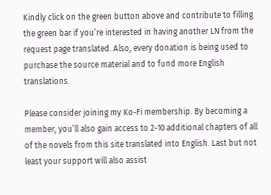Kindly click on the green button above and contribute to filling the green bar if you’re interested in having another LN from the request page translated. Also, every donation is being used to purchase the source material and to fund more English translations.

Please consider joining my Ko-Fi membership. By becoming a member, you’ll also gain access to 2-10 additional chapters of all of the novels from this site translated into English. Last but not least your support will also assist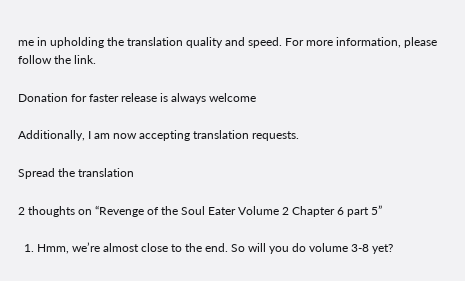me in upholding the translation quality and speed. For more information, please follow the link.

Donation for faster release is always welcome

Additionally, I am now accepting translation requests.

Spread the translation

2 thoughts on “Revenge of the Soul Eater Volume 2 Chapter 6 part 5”

  1. Hmm, we’re almost close to the end. So will you do volume 3-8 yet?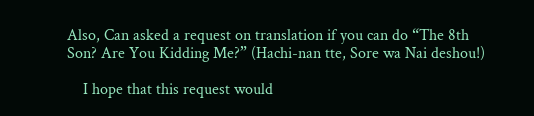Also, Can asked a request on translation if you can do “The 8th Son? Are You Kidding Me?” (Hachi-nan tte, Sore wa Nai deshou!)

    I hope that this request would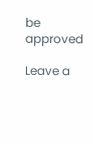be approved

Leave a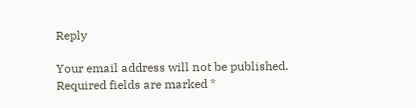Reply

Your email address will not be published. Required fields are marked *